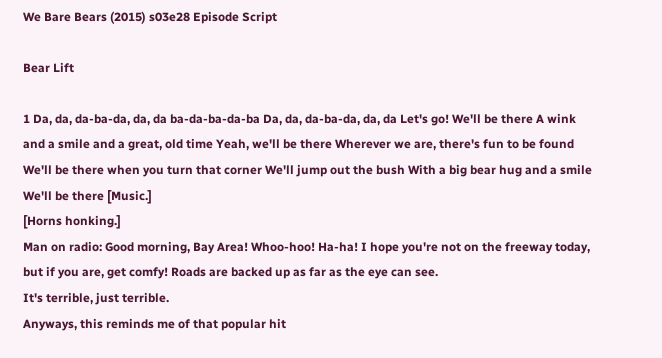We Bare Bears (2015) s03e28 Episode Script

Bear Lift

1 Da, da, da-ba-da, da, da ba-da-ba-da-ba Da, da, da-ba-da, da, da Let's go! We'll be there A wink and a smile and a great, old time Yeah, we'll be there Wherever we are, there's fun to be found We'll be there when you turn that corner We'll jump out the bush With a big bear hug and a smile We'll be there [Music.]
[Horns honking.]
Man on radio: Good morning, Bay Area! Whoo-hoo! Ha-ha! I hope you're not on the freeway today, but if you are, get comfy! Roads are backed up as far as the eye can see.
It's terrible, just terrible.
Anyways, this reminds me of that popular hit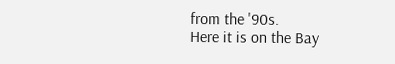from the '90s.
Here it is on the Bay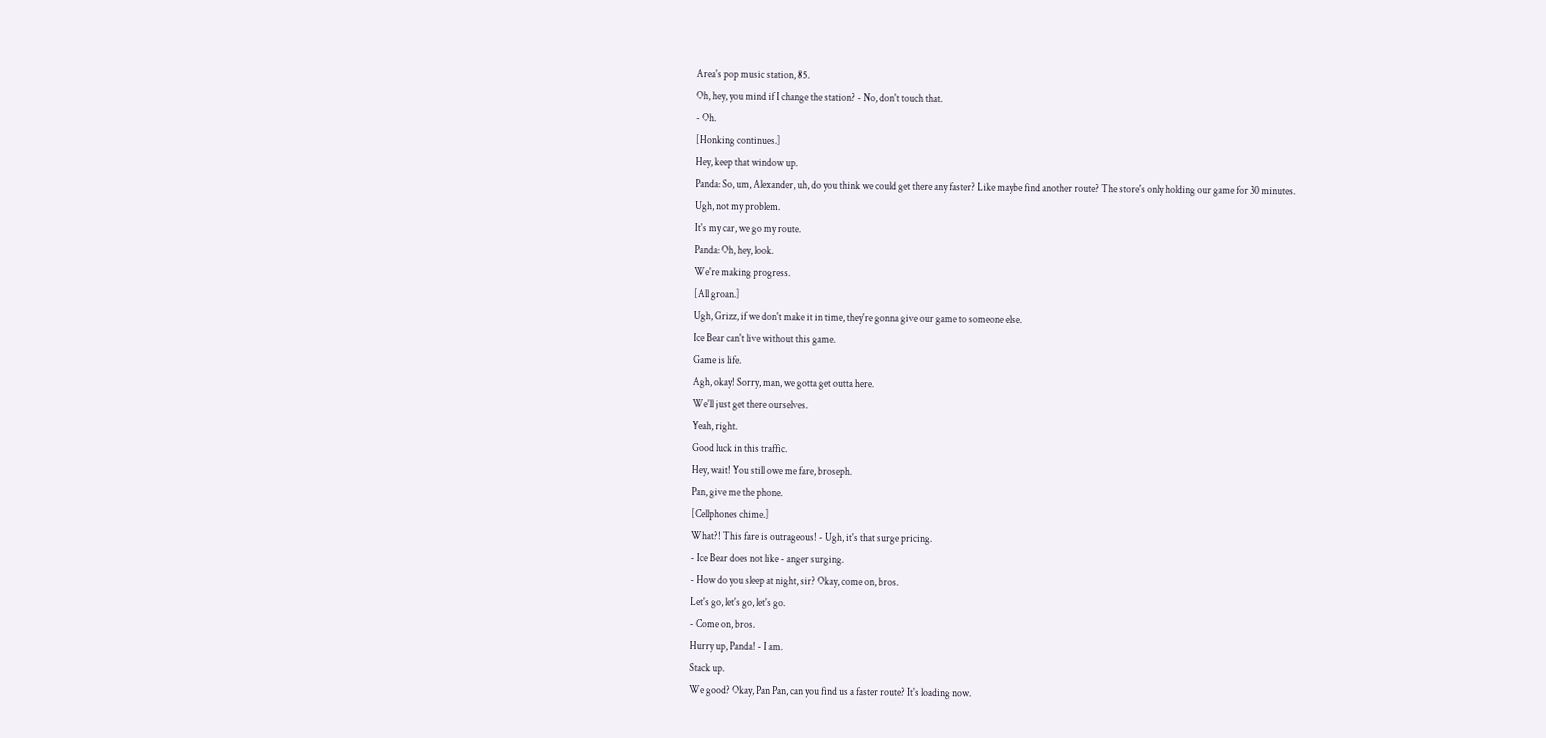Area's pop music station, 85.
Oh, hey, you mind if I change the station? - No, don't touch that.
- Oh.
[Honking continues.]
Hey, keep that window up.
Panda: So, um, Alexander, uh, do you think we could get there any faster? Like maybe find another route? The store's only holding our game for 30 minutes.
Ugh, not my problem.
It's my car, we go my route.
Panda: Oh, hey, look.
We're making progress.
[All groan.]
Ugh, Grizz, if we don't make it in time, they're gonna give our game to someone else.
Ice Bear can't live without this game.
Game is life.
Agh, okay! Sorry, man, we gotta get outta here.
We'll just get there ourselves.
Yeah, right.
Good luck in this traffic.
Hey, wait! You still owe me fare, broseph.
Pan, give me the phone.
[Cellphones chime.]
What?! This fare is outrageous! - Ugh, it's that surge pricing.
- Ice Bear does not like - anger surging.
- How do you sleep at night, sir? Okay, come on, bros.
Let's go, let's go, let's go.
- Come on, bros.
Hurry up, Panda! - I am.
Stack up.
We good? Okay, Pan Pan, can you find us a faster route? It's loading now.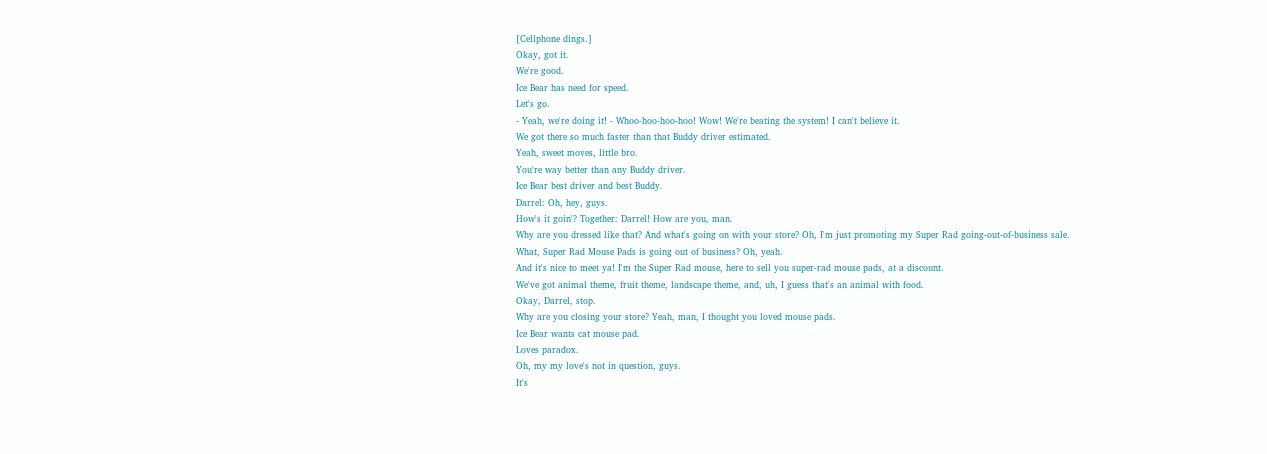[Cellphone dings.]
Okay, got it.
We're good.
Ice Bear has need for speed.
Let's go.
- Yeah, we're doing it! - Whoo-hoo-hoo-hoo! Wow! We're beating the system! I can't believe it.
We got there so much faster than that Buddy driver estimated.
Yeah, sweet moves, little bro.
You're way better than any Buddy driver.
Ice Bear best driver and best Buddy.
Darrel: Oh, hey, guys.
How's it goin'? Together: Darrel! How are you, man.
Why are you dressed like that? And what's going on with your store? Oh, I'm just promoting my Super Rad going-out-of-business sale.
What, Super Rad Mouse Pads is going out of business? Oh, yeah.
And it's nice to meet ya! I'm the Super Rad mouse, here to sell you super-rad mouse pads, at a discount.
We've got animal theme, fruit theme, landscape theme, and, uh, I guess that's an animal with food.
Okay, Darrel, stop.
Why are you closing your store? Yeah, man, I thought you loved mouse pads.
Ice Bear wants cat mouse pad.
Loves paradox.
Oh, my my love's not in question, guys.
It's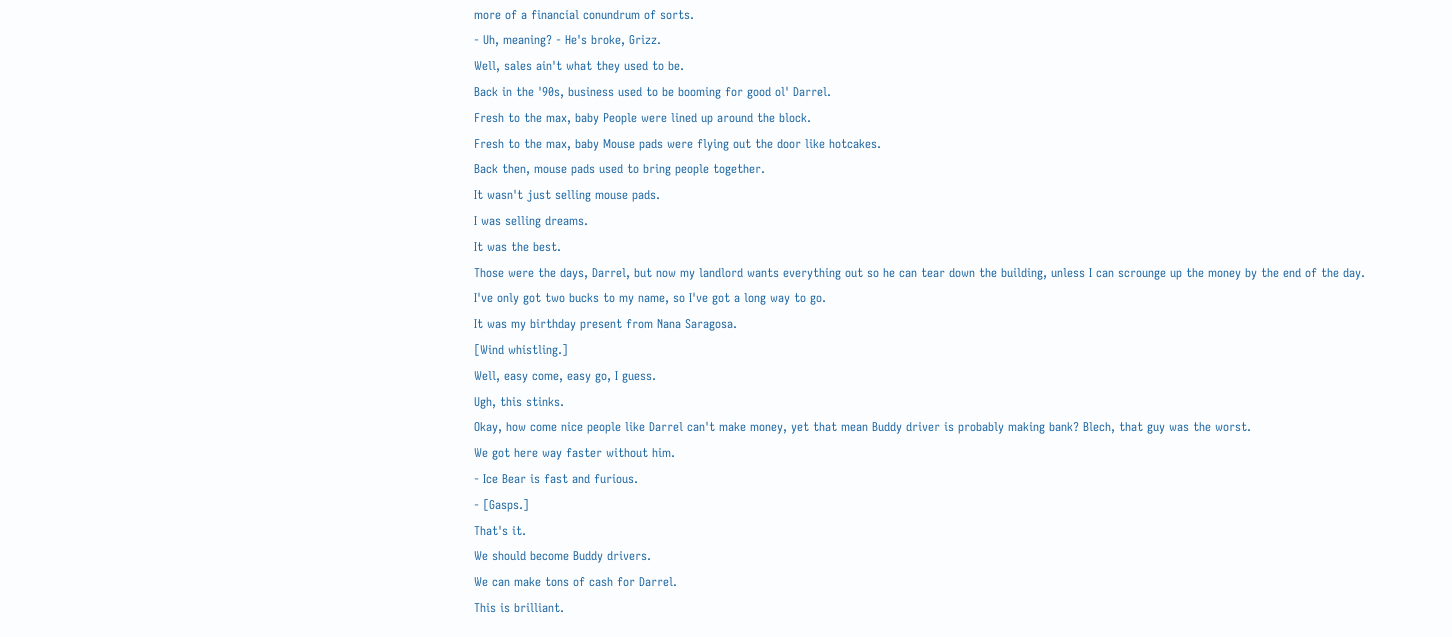more of a financial conundrum of sorts.
- Uh, meaning? - He's broke, Grizz.
Well, sales ain't what they used to be.
Back in the '90s, business used to be booming for good ol' Darrel.
Fresh to the max, baby People were lined up around the block.
Fresh to the max, baby Mouse pads were flying out the door like hotcakes.
Back then, mouse pads used to bring people together.
It wasn't just selling mouse pads.
I was selling dreams.
It was the best.
Those were the days, Darrel, but now my landlord wants everything out so he can tear down the building, unless I can scrounge up the money by the end of the day.
I've only got two bucks to my name, so I've got a long way to go.
It was my birthday present from Nana Saragosa.
[Wind whistling.]
Well, easy come, easy go, I guess.
Ugh, this stinks.
Okay, how come nice people like Darrel can't make money, yet that mean Buddy driver is probably making bank? Blech, that guy was the worst.
We got here way faster without him.
- Ice Bear is fast and furious.
- [Gasps.]
That's it.
We should become Buddy drivers.
We can make tons of cash for Darrel.
This is brilliant.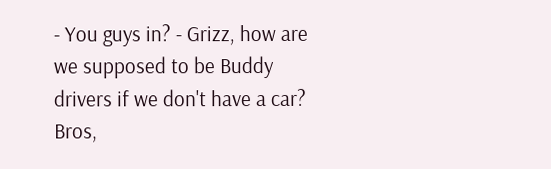- You guys in? - Grizz, how are we supposed to be Buddy drivers if we don't have a car? Bros,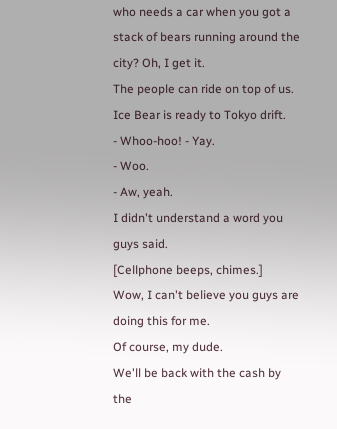who needs a car when you got a stack of bears running around the city? Oh, I get it.
The people can ride on top of us.
Ice Bear is ready to Tokyo drift.
- Whoo-hoo! - Yay.
- Woo.
- Aw, yeah.
I didn't understand a word you guys said.
[Cellphone beeps, chimes.]
Wow, I can't believe you guys are doing this for me.
Of course, my dude.
We'll be back with the cash by the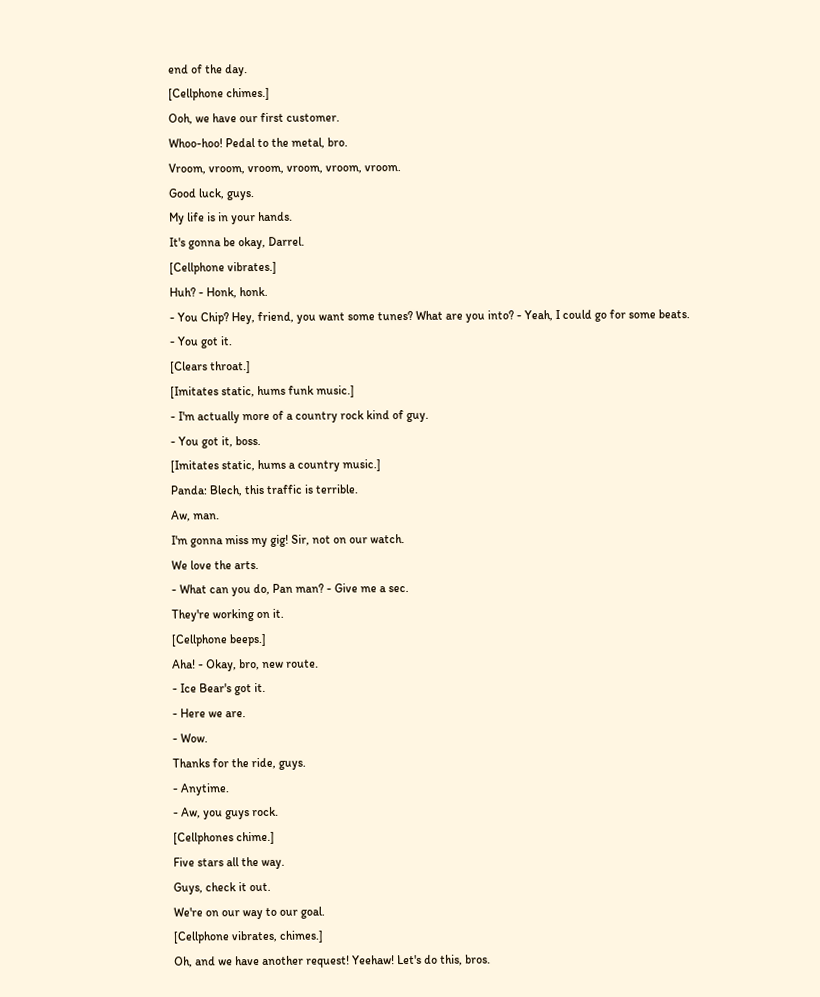end of the day.
[Cellphone chimes.]
Ooh, we have our first customer.
Whoo-hoo! Pedal to the metal, bro.
Vroom, vroom, vroom, vroom, vroom, vroom.
Good luck, guys.
My life is in your hands.
It's gonna be okay, Darrel.
[Cellphone vibrates.]
Huh? - Honk, honk.
- You Chip? Hey, friend, you want some tunes? What are you into? - Yeah, I could go for some beats.
- You got it.
[Clears throat.]
[Imitates static, hums funk music.]
- I'm actually more of a country rock kind of guy.
- You got it, boss.
[Imitates static, hums a country music.]
Panda: Blech, this traffic is terrible.
Aw, man.
I'm gonna miss my gig! Sir, not on our watch.
We love the arts.
- What can you do, Pan man? - Give me a sec.
They're working on it.
[Cellphone beeps.]
Aha! - Okay, bro, new route.
- Ice Bear's got it.
- Here we are.
- Wow.
Thanks for the ride, guys.
- Anytime.
- Aw, you guys rock.
[Cellphones chime.]
Five stars all the way.
Guys, check it out.
We're on our way to our goal.
[Cellphone vibrates, chimes.]
Oh, and we have another request! Yeehaw! Let's do this, bros.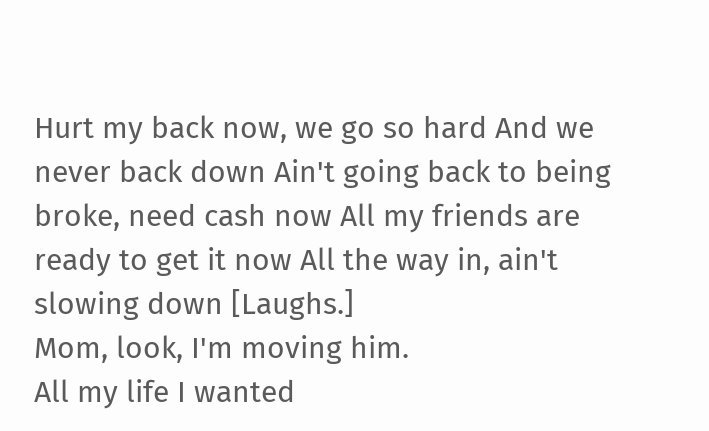Hurt my back now, we go so hard And we never back down Ain't going back to being broke, need cash now All my friends are ready to get it now All the way in, ain't slowing down [Laughs.]
Mom, look, I'm moving him.
All my life I wanted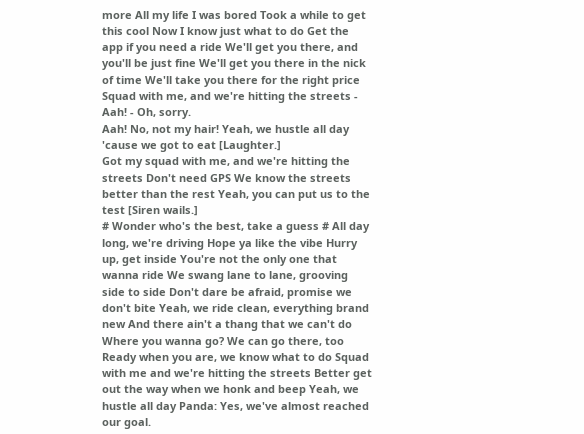more All my life I was bored Took a while to get this cool Now I know just what to do Get the app if you need a ride We'll get you there, and you'll be just fine We'll get you there in the nick of time We'll take you there for the right price Squad with me, and we're hitting the streets - Aah! - Oh, sorry.
Aah! No, not my hair! Yeah, we hustle all day 'cause we got to eat [Laughter.]
Got my squad with me, and we're hitting the streets Don't need GPS We know the streets better than the rest Yeah, you can put us to the test [Siren wails.]
# Wonder who's the best, take a guess # All day long, we're driving Hope ya like the vibe Hurry up, get inside You're not the only one that wanna ride We swang lane to lane, grooving side to side Don't dare be afraid, promise we don't bite Yeah, we ride clean, everything brand new And there ain't a thang that we can't do Where you wanna go? We can go there, too Ready when you are, we know what to do Squad with me and we're hitting the streets Better get out the way when we honk and beep Yeah, we hustle all day Panda: Yes, we've almost reached our goal.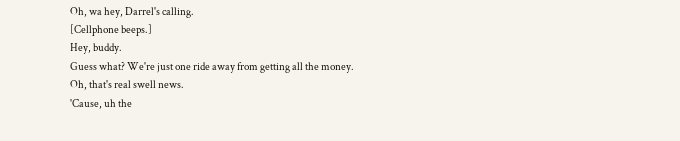Oh, wa hey, Darrel's calling.
[Cellphone beeps.]
Hey, buddy.
Guess what? We're just one ride away from getting all the money.
Oh, that's real swell news.
'Cause, uh the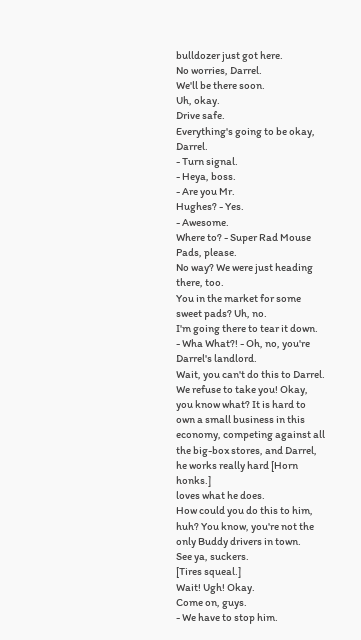bulldozer just got here.
No worries, Darrel.
We'll be there soon.
Uh, okay.
Drive safe.
Everything's going to be okay, Darrel.
- Turn signal.
- Heya, boss.
- Are you Mr.
Hughes? - Yes.
- Awesome.
Where to? - Super Rad Mouse Pads, please.
No way? We were just heading there, too.
You in the market for some sweet pads? Uh, no.
I'm going there to tear it down.
- Wha What?! - Oh, no, you're Darrel's landlord.
Wait, you can't do this to Darrel.
We refuse to take you! Okay, you know what? It is hard to own a small business in this economy, competing against all the big-box stores, and Darrel, he works really hard [Horn honks.]
loves what he does.
How could you do this to him, huh? You know, you're not the only Buddy drivers in town.
See ya, suckers.
[Tires squeal.]
Wait! Ugh! Okay.
Come on, guys.
- We have to stop him.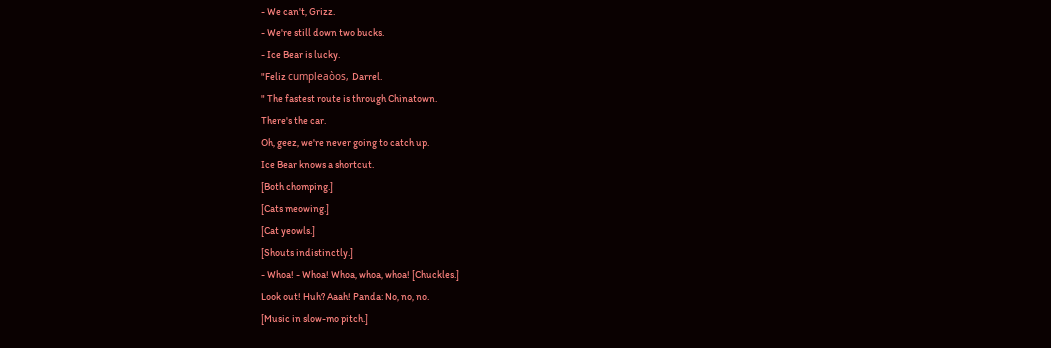- We can't, Grizz.
- We're still down two bucks.
- Ice Bear is lucky.
"Feliz cumpleaòos, Darrel.
" The fastest route is through Chinatown.
There's the car.
Oh, geez, we're never going to catch up.
Ice Bear knows a shortcut.
[Both chomping.]
[Cats meowing.]
[Cat yeowls.]
[Shouts indistinctly.]
- Whoa! - Whoa! Whoa, whoa, whoa! [Chuckles.]
Look out! Huh? Aaah! Panda: No, no, no.
[Music in slow-mo pitch.]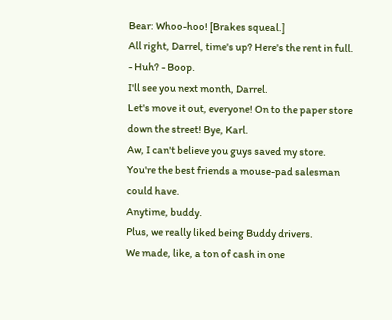Bear: Whoo-hoo! [Brakes squeal.]
All right, Darrel, time's up? Here's the rent in full.
- Huh? - Boop.
I'll see you next month, Darrel.
Let's move it out, everyone! On to the paper store down the street! Bye, Karl.
Aw, I can't believe you guys saved my store.
You're the best friends a mouse-pad salesman could have.
Anytime, buddy.
Plus, we really liked being Buddy drivers.
We made, like, a ton of cash in one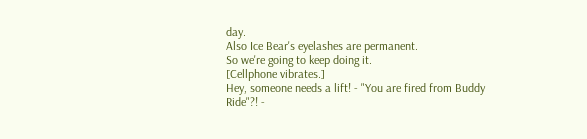day.
Also Ice Bear's eyelashes are permanent.
So we're going to keep doing it.
[Cellphone vibrates.]
Hey, someone needs a lift! - "You are fired from Buddy Ride"?! -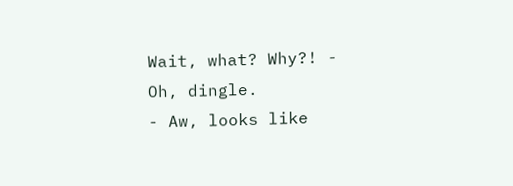Wait, what? Why?! - Oh, dingle.
- Aw, looks like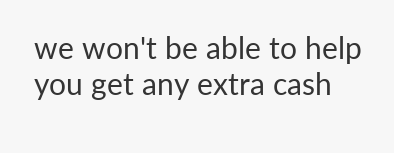we won't be able to help you get any extra cash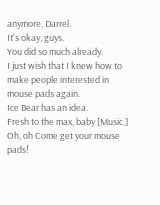anymore, Darrel.
It's okay, guys.
You did so much already.
I just wish that I knew how to make people interested in mouse pads again.
Ice Bear has an idea.
Fresh to the max, baby [Music.]
Oh, oh Come get your mouse pads!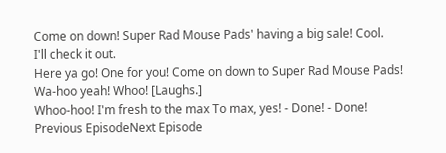Come on down! Super Rad Mouse Pads' having a big sale! Cool.
I'll check it out.
Here ya go! One for you! Come on down to Super Rad Mouse Pads! Wa-hoo yeah! Whoo! [Laughs.]
Whoo-hoo! I'm fresh to the max To max, yes! - Done! - Done!
Previous EpisodeNext Episode